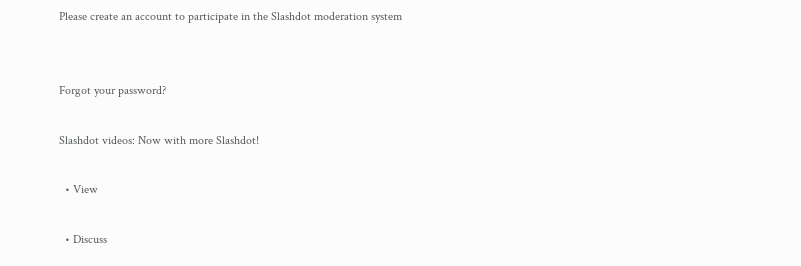Please create an account to participate in the Slashdot moderation system


Forgot your password?

Slashdot videos: Now with more Slashdot!

  • View

  • Discuss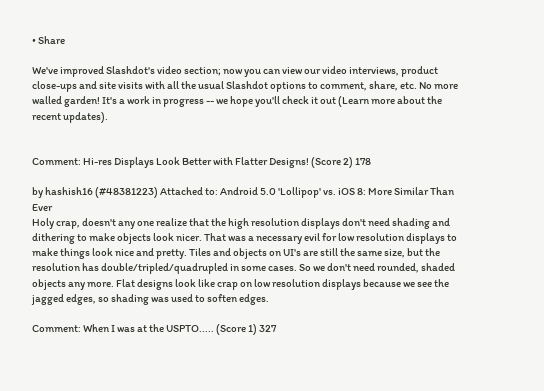• Share

We've improved Slashdot's video section; now you can view our video interviews, product close-ups and site visits with all the usual Slashdot options to comment, share, etc. No more walled garden! It's a work in progress -- we hope you'll check it out (Learn more about the recent updates).


Comment: Hi-res Displays Look Better with Flatter Designs! (Score 2) 178

by hashish16 (#48381223) Attached to: Android 5.0 'Lollipop' vs. iOS 8: More Similar Than Ever
Holy crap, doesn't any one realize that the high resolution displays don't need shading and dithering to make objects look nicer. That was a necessary evil for low resolution displays to make things look nice and pretty. Tiles and objects on UI's are still the same size, but the resolution has double/tripled/quadrupled in some cases. So we don't need rounded, shaded objects any more. Flat designs look like crap on low resolution displays because we see the jagged edges, so shading was used to soften edges.

Comment: When I was at the USPTO..... (Score 1) 327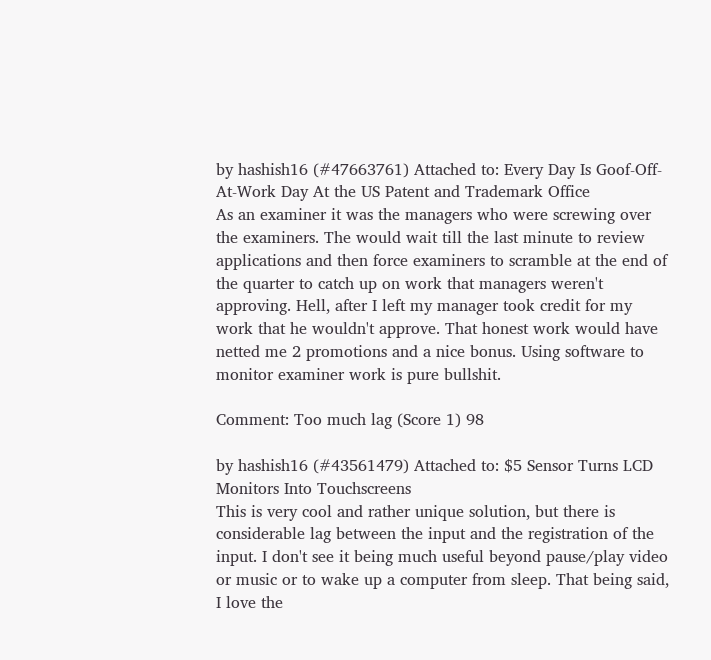by hashish16 (#47663761) Attached to: Every Day Is Goof-Off-At-Work Day At the US Patent and Trademark Office
As an examiner it was the managers who were screwing over the examiners. The would wait till the last minute to review applications and then force examiners to scramble at the end of the quarter to catch up on work that managers weren't approving. Hell, after I left my manager took credit for my work that he wouldn't approve. That honest work would have netted me 2 promotions and a nice bonus. Using software to monitor examiner work is pure bullshit.

Comment: Too much lag (Score 1) 98

by hashish16 (#43561479) Attached to: $5 Sensor Turns LCD Monitors Into Touchscreens
This is very cool and rather unique solution, but there is considerable lag between the input and the registration of the input. I don't see it being much useful beyond pause/play video or music or to wake up a computer from sleep. That being said, I love the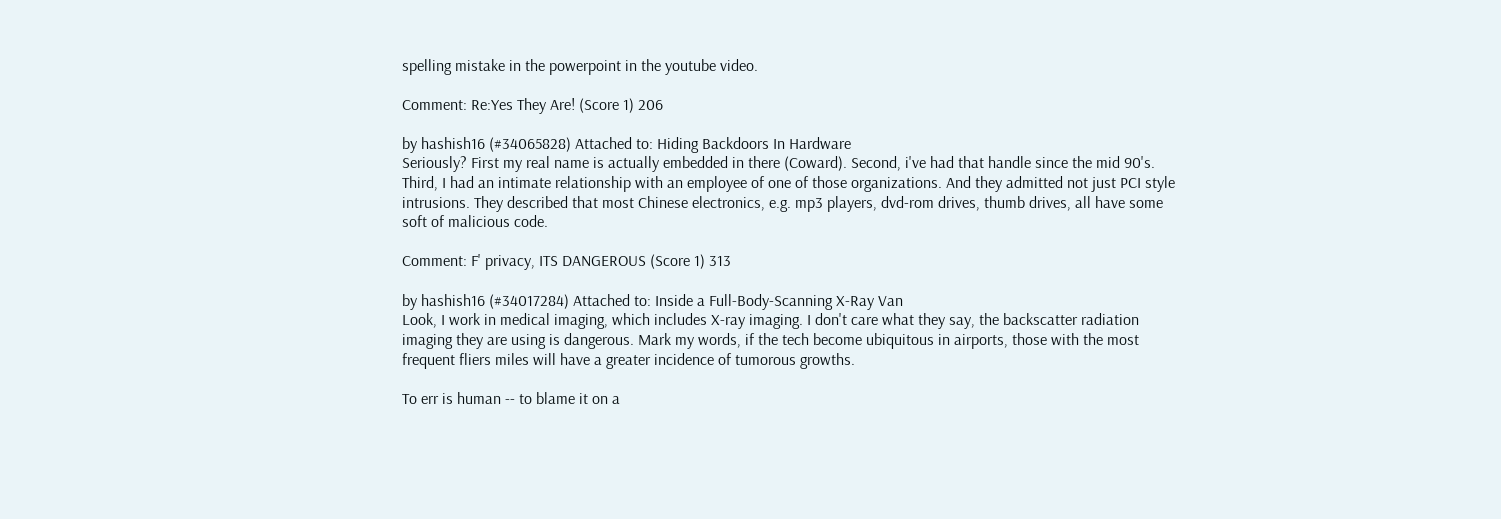spelling mistake in the powerpoint in the youtube video.

Comment: Re:Yes They Are! (Score 1) 206

by hashish16 (#34065828) Attached to: Hiding Backdoors In Hardware
Seriously? First my real name is actually embedded in there (Coward). Second, i've had that handle since the mid 90's. Third, I had an intimate relationship with an employee of one of those organizations. And they admitted not just PCI style intrusions. They described that most Chinese electronics, e.g. mp3 players, dvd-rom drives, thumb drives, all have some soft of malicious code.

Comment: F' privacy, ITS DANGEROUS (Score 1) 313

by hashish16 (#34017284) Attached to: Inside a Full-Body-Scanning X-Ray Van
Look, I work in medical imaging, which includes X-ray imaging. I don't care what they say, the backscatter radiation imaging they are using is dangerous. Mark my words, if the tech become ubiquitous in airports, those with the most frequent fliers miles will have a greater incidence of tumorous growths.

To err is human -- to blame it on a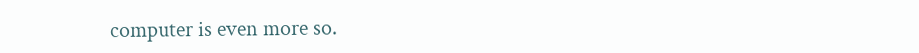computer is even more so.